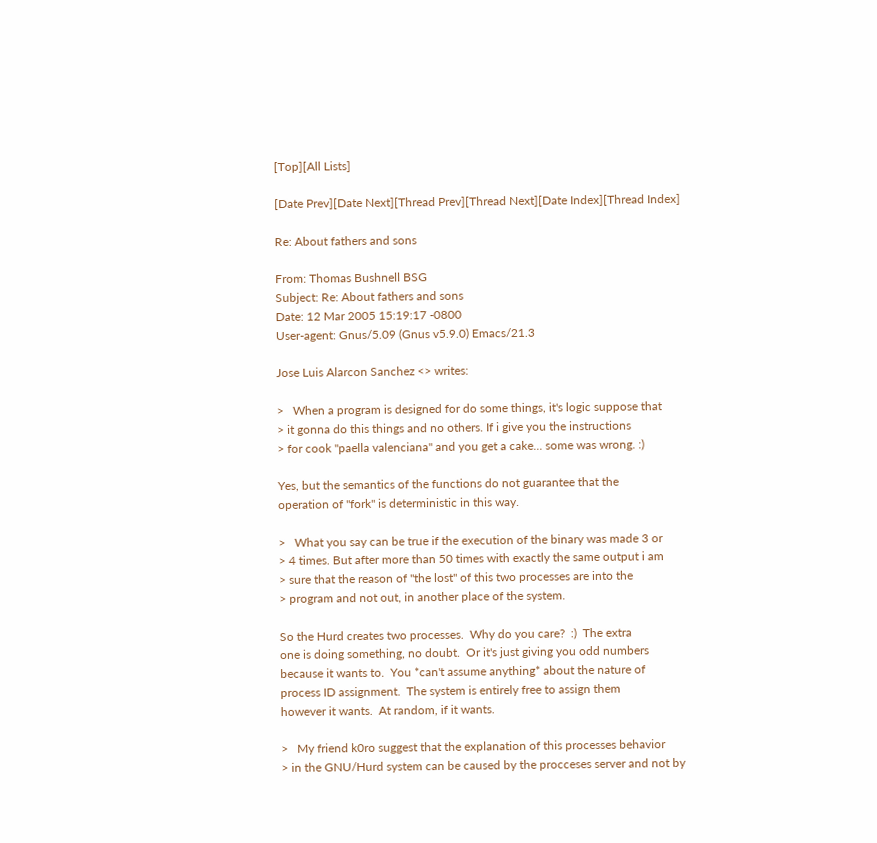[Top][All Lists]

[Date Prev][Date Next][Thread Prev][Thread Next][Date Index][Thread Index]

Re: About fathers and sons

From: Thomas Bushnell BSG
Subject: Re: About fathers and sons
Date: 12 Mar 2005 15:19:17 -0800
User-agent: Gnus/5.09 (Gnus v5.9.0) Emacs/21.3

Jose Luis Alarcon Sanchez <> writes:

>   When a program is designed for do some things, it's logic suppose that
> it gonna do this things and no others. If i give you the instructions
> for cook "paella valenciana" and you get a cake... some was wrong. :)

Yes, but the semantics of the functions do not guarantee that the
operation of "fork" is deterministic in this way.

>   What you say can be true if the execution of the binary was made 3 or
> 4 times. But after more than 50 times with exactly the same output i am
> sure that the reason of "the lost" of this two processes are into the
> program and not out, in another place of the system.

So the Hurd creates two processes.  Why do you care?  :)  The extra
one is doing something, no doubt.  Or it's just giving you odd numbers
because it wants to.  You *can't assume anything* about the nature of
process ID assignment.  The system is entirely free to assign them
however it wants.  At random, if it wants.

>   My friend k0ro suggest that the explanation of this processes behavior
> in the GNU/Hurd system can be caused by the procceses server and not by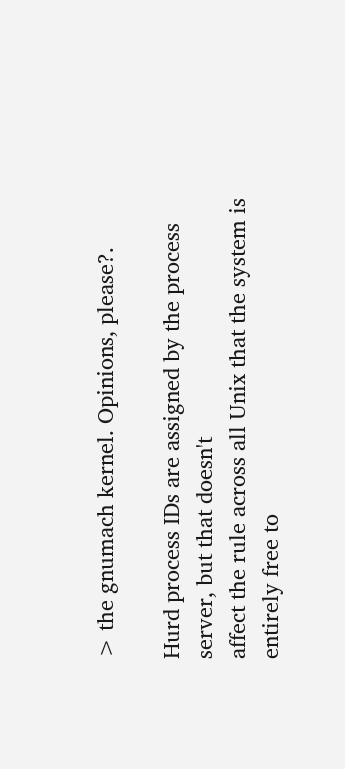> the gnumach kernel. Opinions, please?.

Hurd process IDs are assigned by the process server, but that doesn't
affect the rule across all Unix that the system is entirely free to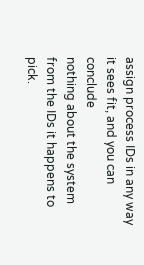assign process IDs in any way it sees fit, and you can conclude
nothing about the system from the IDs it happens to pick.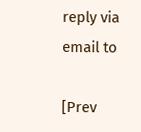reply via email to

[Prev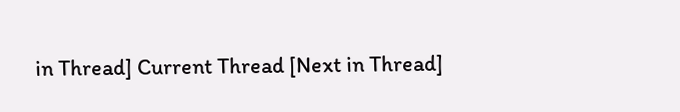in Thread] Current Thread [Next in Thread]